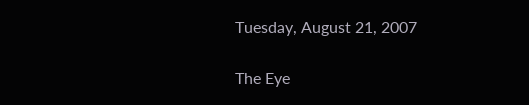Tuesday, August 21, 2007

The Eye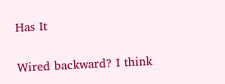Has It

Wired backward? I think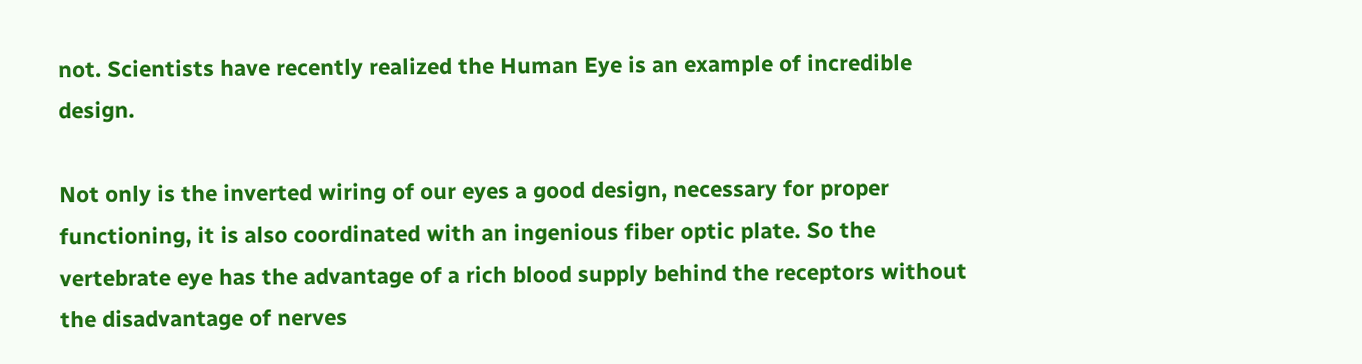not. Scientists have recently realized the Human Eye is an example of incredible design.

Not only is the inverted wiring of our eyes a good design, necessary for proper functioning, it is also coordinated with an ingenious fiber optic plate. So the vertebrate eye has the advantage of a rich blood supply behind the receptors without the disadvantage of nerves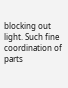blocking out light. Such fine coordination of parts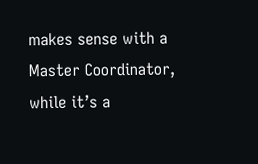makes sense with a Master Coordinator, while it’s a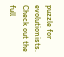puzzle for evolutionists.
Check out the full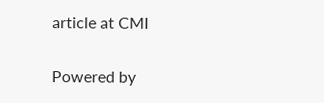article at CMI

Powered by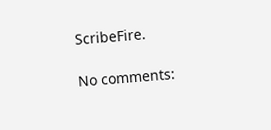ScribeFire.

No comments: